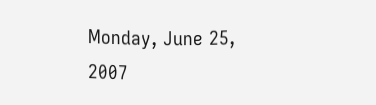Monday, June 25, 2007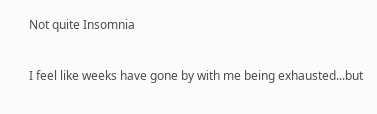Not quite Insomnia

I feel like weeks have gone by with me being exhausted...but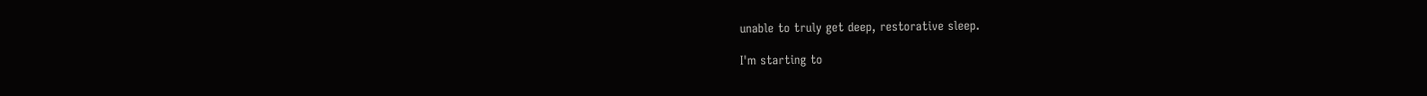unable to truly get deep, restorative sleep.

I'm starting to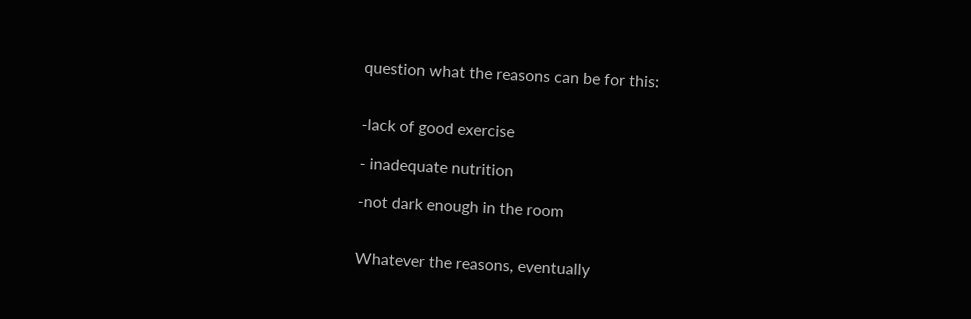question what the reasons can be for this:


-lack of good exercise

- inadequate nutrition

-not dark enough in the room


Whatever the reasons, eventually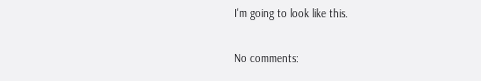I'm going to look like this.

No comments: